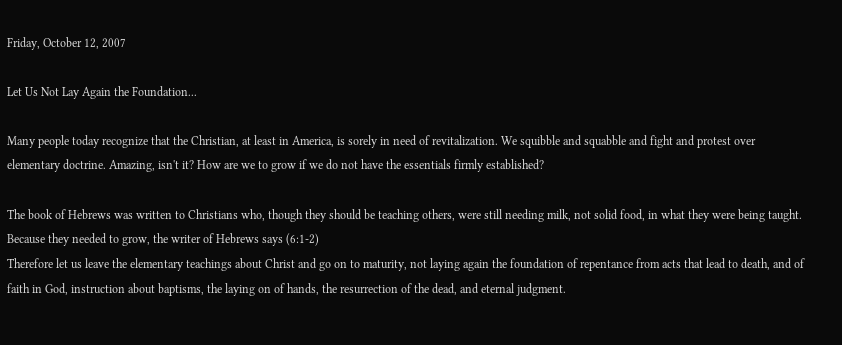Friday, October 12, 2007

Let Us Not Lay Again the Foundation...

Many people today recognize that the Christian, at least in America, is sorely in need of revitalization. We squibble and squabble and fight and protest over elementary doctrine. Amazing, isn't it? How are we to grow if we do not have the essentials firmly established?

The book of Hebrews was written to Christians who, though they should be teaching others, were still needing milk, not solid food, in what they were being taught. Because they needed to grow, the writer of Hebrews says (6:1-2)
Therefore let us leave the elementary teachings about Christ and go on to maturity, not laying again the foundation of repentance from acts that lead to death, and of faith in God, instruction about baptisms, the laying on of hands, the resurrection of the dead, and eternal judgment.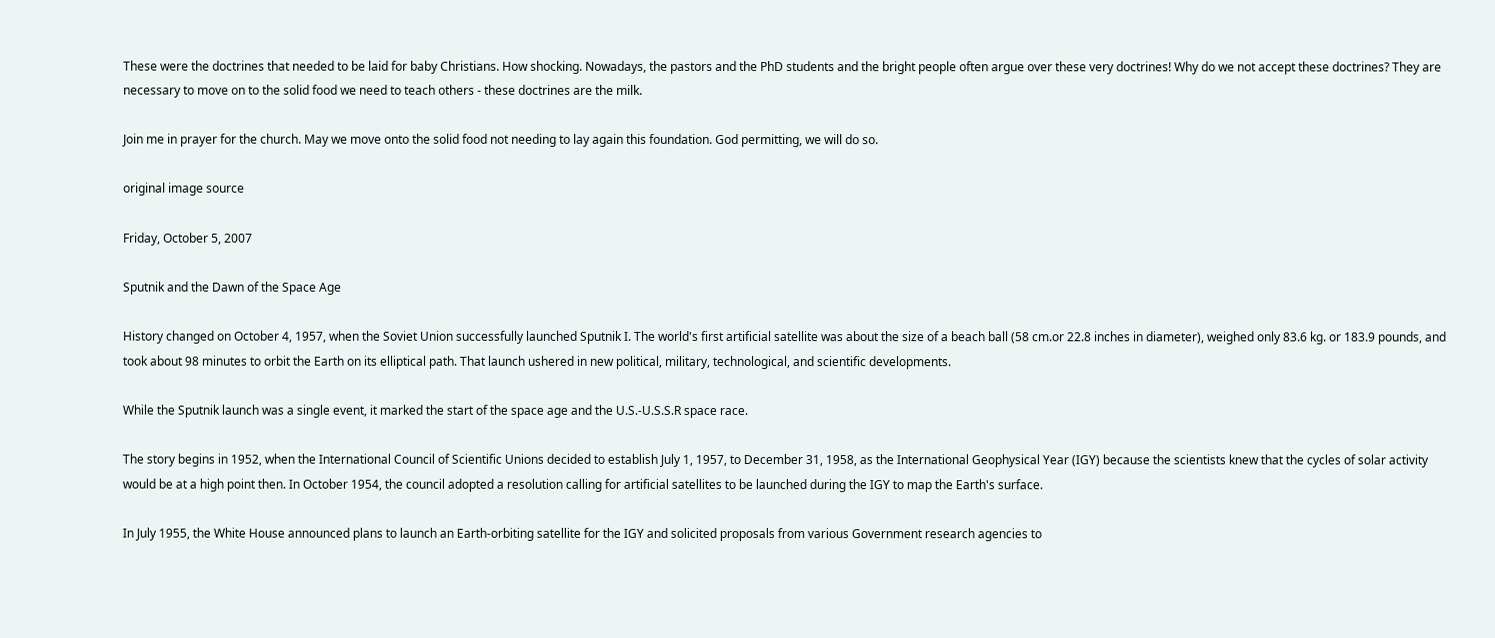These were the doctrines that needed to be laid for baby Christians. How shocking. Nowadays, the pastors and the PhD students and the bright people often argue over these very doctrines! Why do we not accept these doctrines? They are necessary to move on to the solid food we need to teach others - these doctrines are the milk.

Join me in prayer for the church. May we move onto the solid food not needing to lay again this foundation. God permitting, we will do so.

original image source

Friday, October 5, 2007

Sputnik and the Dawn of the Space Age

History changed on October 4, 1957, when the Soviet Union successfully launched Sputnik I. The world's first artificial satellite was about the size of a beach ball (58 cm.or 22.8 inches in diameter), weighed only 83.6 kg. or 183.9 pounds, and took about 98 minutes to orbit the Earth on its elliptical path. That launch ushered in new political, military, technological, and scientific developments.

While the Sputnik launch was a single event, it marked the start of the space age and the U.S.-U.S.S.R space race.

The story begins in 1952, when the International Council of Scientific Unions decided to establish July 1, 1957, to December 31, 1958, as the International Geophysical Year (IGY) because the scientists knew that the cycles of solar activity would be at a high point then. In October 1954, the council adopted a resolution calling for artificial satellites to be launched during the IGY to map the Earth's surface.

In July 1955, the White House announced plans to launch an Earth-orbiting satellite for the IGY and solicited proposals from various Government research agencies to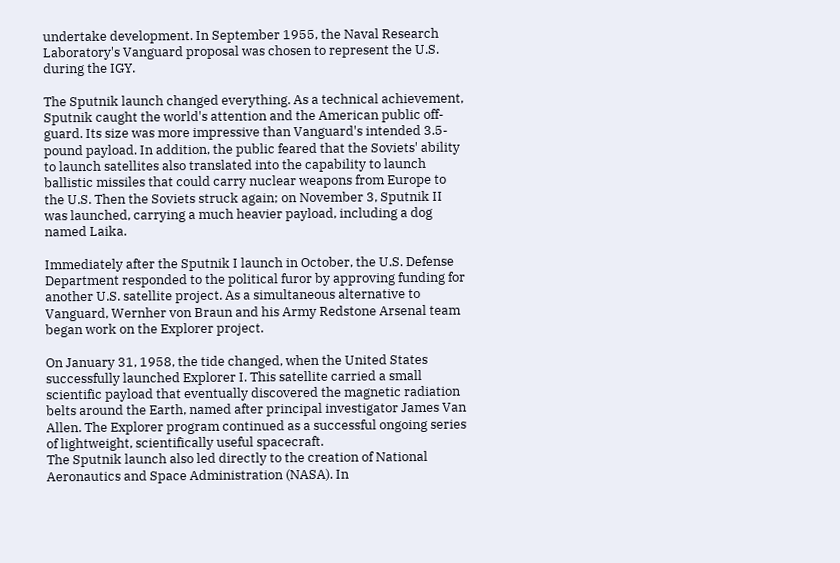undertake development. In September 1955, the Naval Research Laboratory's Vanguard proposal was chosen to represent the U.S. during the IGY.

The Sputnik launch changed everything. As a technical achievement, Sputnik caught the world's attention and the American public off-guard. Its size was more impressive than Vanguard's intended 3.5-pound payload. In addition, the public feared that the Soviets' ability to launch satellites also translated into the capability to launch ballistic missiles that could carry nuclear weapons from Europe to the U.S. Then the Soviets struck again; on November 3, Sputnik II was launched, carrying a much heavier payload, including a dog named Laika.

Immediately after the Sputnik I launch in October, the U.S. Defense Department responded to the political furor by approving funding for another U.S. satellite project. As a simultaneous alternative to Vanguard, Wernher von Braun and his Army Redstone Arsenal team began work on the Explorer project.

On January 31, 1958, the tide changed, when the United States successfully launched Explorer I. This satellite carried a small scientific payload that eventually discovered the magnetic radiation belts around the Earth, named after principal investigator James Van Allen. The Explorer program continued as a successful ongoing series of lightweight, scientifically useful spacecraft.
The Sputnik launch also led directly to the creation of National Aeronautics and Space Administration (NASA). In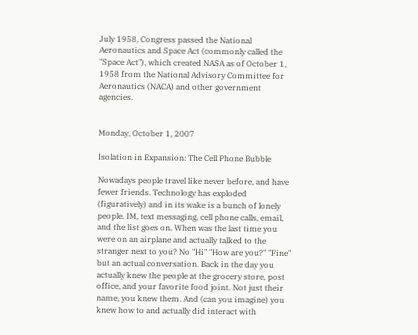July 1958, Congress passed the National Aeronautics and Space Act (commonly called the "Space Act"), which created NASA as of October 1, 1958 from the National Advisory Committee for Aeronautics (NACA) and other government agencies.


Monday, October 1, 2007

Isolation in Expansion: The Cell Phone Bubble

Nowadays people travel like never before, and have fewer friends. Technology has exploded (figuratively) and in its wake is a bunch of lonely people. IM, text messaging, cell phone calls, email, and the list goes on. When was the last time you were on an airplane and actually talked to the stranger next to you? No "Hi" "How are you?" "Fine" but an actual conversation. Back in the day you actually knew the people at the grocery store, post office, and your favorite food joint. Not just their name, you knew them. And (can you imagine) you knew how to and actually did interact with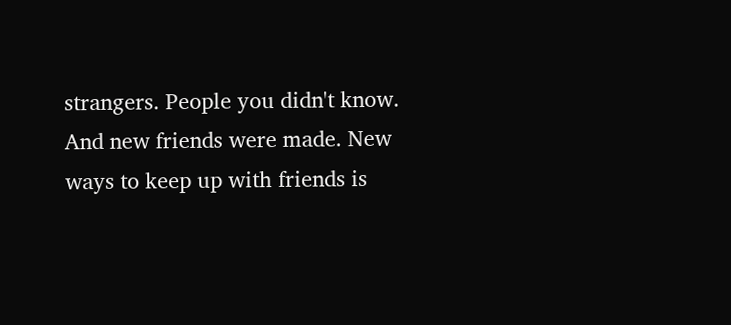strangers. People you didn't know. And new friends were made. New ways to keep up with friends is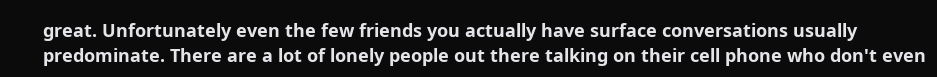great. Unfortunately even the few friends you actually have surface conversations usually predominate. There are a lot of lonely people out there talking on their cell phone who don't even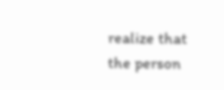realize that the person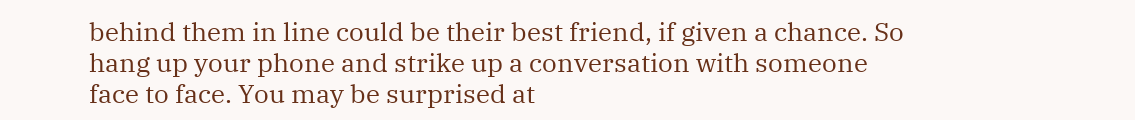behind them in line could be their best friend, if given a chance. So hang up your phone and strike up a conversation with someone face to face. You may be surprised at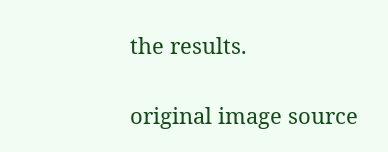the results.

original image source